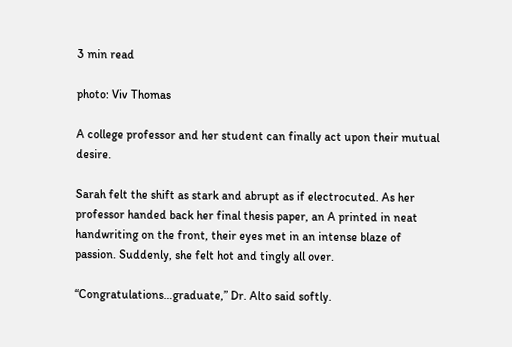3 min read

photo: Viv Thomas

A college professor and her student can finally act upon their mutual desire.

Sarah felt the shift as stark and abrupt as if electrocuted. As her professor handed back her final thesis paper, an A printed in neat handwriting on the front, their eyes met in an intense blaze of passion. Suddenly, she felt hot and tingly all over.

“Congratulations…graduate,” Dr. Alto said softly.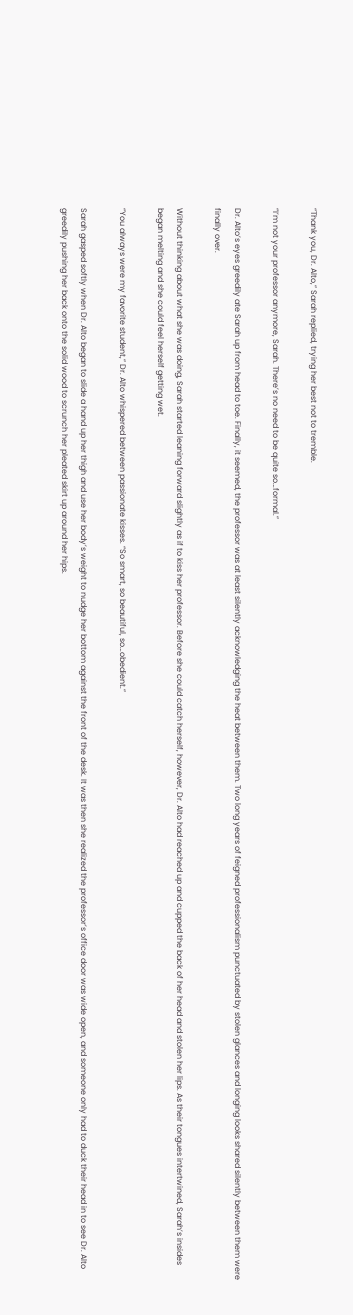“Thank you, Dr. Alto,” Sarah replied, trying her best not to tremble.

“I’m not your professor anymore, Sarah. There’s no need to be quite so…formal.”

Dr. Alto’s eyes greedily ate Sarah up from head to toe. Finally, it seemed, the professor was at least silently acknowledging the heat between them. Two long years of feigned professionalism punctuated by stolen glances and longing looks shared silently between them were finally over.

Without thinking about what she was doing, Sarah started leaning forward slightly as if to kiss her professor. Before she could catch herself, however, Dr. Alto had reached up and cupped the back of her head and stolen her lips. As their tongues intertwined, Sarah’s insides began melting and she could feel herself getting wet.

“You always were my favorite student,” Dr. Alto whispered between passionate kisses. “So smart, so beautiful, so…obedient.”

Sarah gasped softly when Dr. Alto began to slide a hand up her thigh and use her body’s weight to nudge her bottom against the front of the desk. It was then she realized the professor’s office door was wide open, and someone only had to duck their head in to see Dr. Alto greedily pushing her back onto the solid wood to scrunch her pleated skirt up around her hips.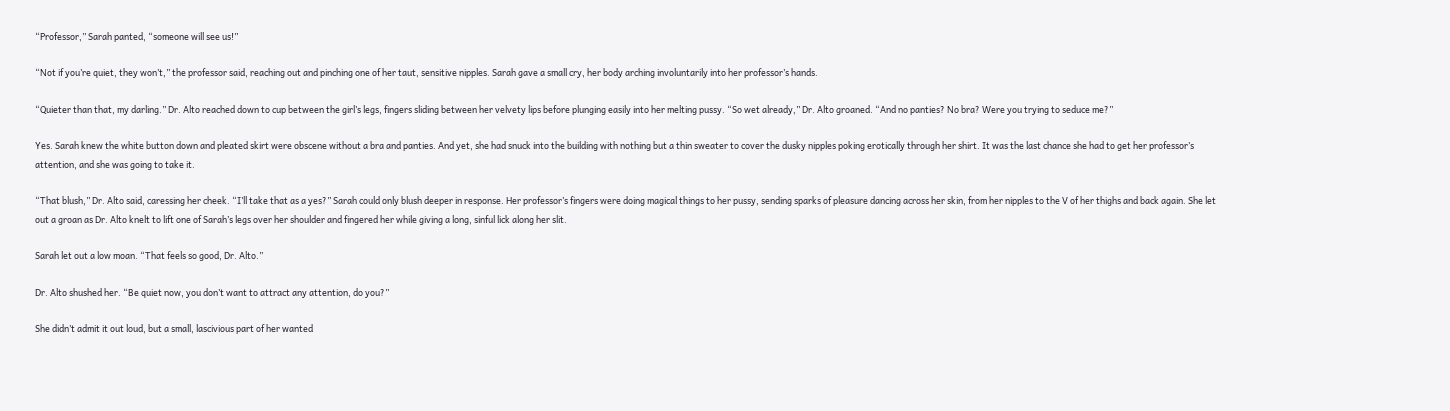“Professor,” Sarah panted, “someone will see us!”

“Not if you’re quiet, they won’t,” the professor said, reaching out and pinching one of her taut, sensitive nipples. Sarah gave a small cry, her body arching involuntarily into her professor’s hands.

“Quieter than that, my darling.” Dr. Alto reached down to cup between the girl’s legs, fingers sliding between her velvety lips before plunging easily into her melting pussy. “So wet already,” Dr. Alto groaned. “And no panties? No bra? Were you trying to seduce me?”

Yes. Sarah knew the white button down and pleated skirt were obscene without a bra and panties. And yet, she had snuck into the building with nothing but a thin sweater to cover the dusky nipples poking erotically through her shirt. It was the last chance she had to get her professor’s attention, and she was going to take it.

“That blush,” Dr. Alto said, caressing her cheek. “I’ll take that as a yes?” Sarah could only blush deeper in response. Her professor’s fingers were doing magical things to her pussy, sending sparks of pleasure dancing across her skin, from her nipples to the V of her thighs and back again. She let out a groan as Dr. Alto knelt to lift one of Sarah’s legs over her shoulder and fingered her while giving a long, sinful lick along her slit.

Sarah let out a low moan. “That feels so good, Dr. Alto.”

Dr. Alto shushed her. “Be quiet now, you don’t want to attract any attention, do you?”

She didn’t admit it out loud, but a small, lascivious part of her wanted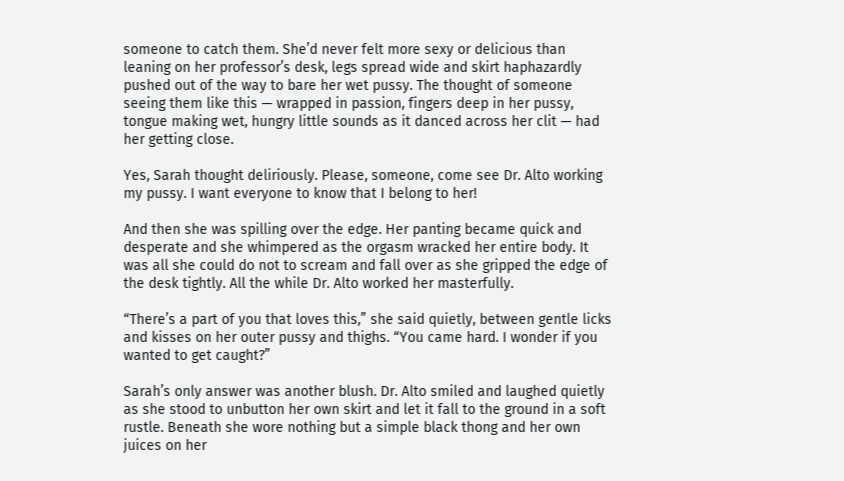someone to catch them. She’d never felt more sexy or delicious than leaning on her professor’s desk, legs spread wide and skirt haphazardly pushed out of the way to bare her wet pussy. The thought of someone seeing them like this — wrapped in passion, fingers deep in her pussy, tongue making wet, hungry little sounds as it danced across her clit — had her getting close.

Yes, Sarah thought deliriously. Please, someone, come see Dr. Alto working my pussy. I want everyone to know that I belong to her!

And then she was spilling over the edge. Her panting became quick and desperate and she whimpered as the orgasm wracked her entire body. It was all she could do not to scream and fall over as she gripped the edge of the desk tightly. All the while Dr. Alto worked her masterfully.

“There’s a part of you that loves this,” she said quietly, between gentle licks and kisses on her outer pussy and thighs. “You came hard. I wonder if you wanted to get caught?”

Sarah’s only answer was another blush. Dr. Alto smiled and laughed quietly as she stood to unbutton her own skirt and let it fall to the ground in a soft rustle. Beneath she wore nothing but a simple black thong and her own juices on her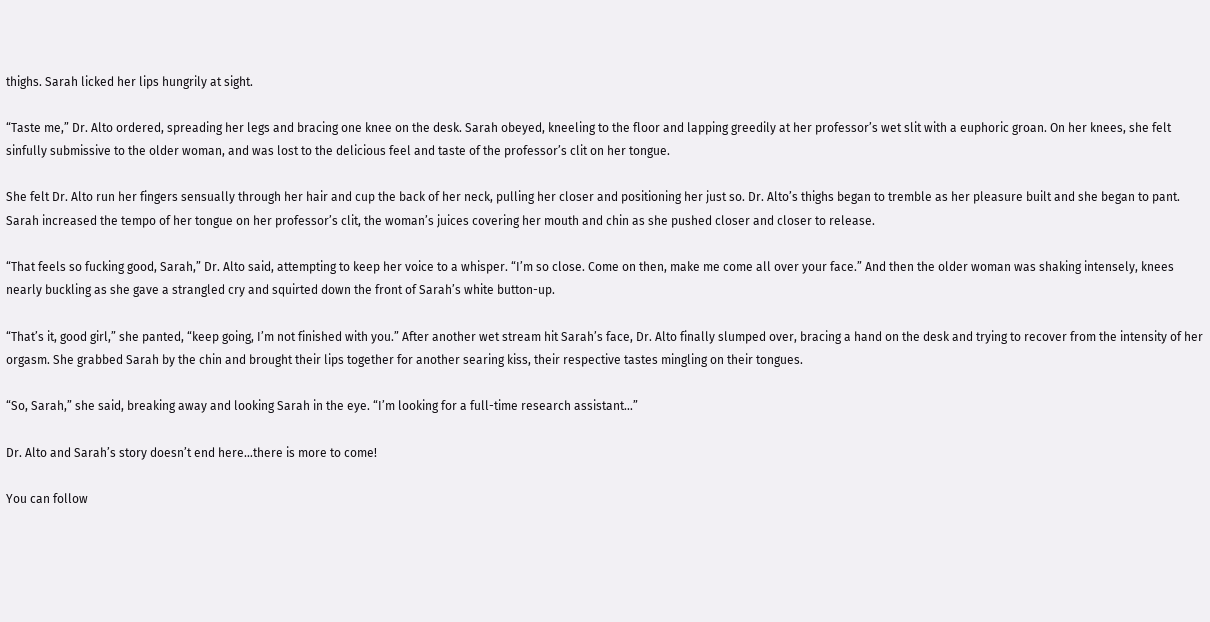thighs. Sarah licked her lips hungrily at sight.

“Taste me,” Dr. Alto ordered, spreading her legs and bracing one knee on the desk. Sarah obeyed, kneeling to the floor and lapping greedily at her professor’s wet slit with a euphoric groan. On her knees, she felt sinfully submissive to the older woman, and was lost to the delicious feel and taste of the professor’s clit on her tongue.

She felt Dr. Alto run her fingers sensually through her hair and cup the back of her neck, pulling her closer and positioning her just so. Dr. Alto’s thighs began to tremble as her pleasure built and she began to pant. Sarah increased the tempo of her tongue on her professor’s clit, the woman’s juices covering her mouth and chin as she pushed closer and closer to release.

“That feels so fucking good, Sarah,” Dr. Alto said, attempting to keep her voice to a whisper. “I’m so close. Come on then, make me come all over your face.” And then the older woman was shaking intensely, knees nearly buckling as she gave a strangled cry and squirted down the front of Sarah’s white button-up.

“That’s it, good girl,” she panted, “keep going, I’m not finished with you.” After another wet stream hit Sarah’s face, Dr. Alto finally slumped over, bracing a hand on the desk and trying to recover from the intensity of her orgasm. She grabbed Sarah by the chin and brought their lips together for another searing kiss, their respective tastes mingling on their tongues.

“So, Sarah,” she said, breaking away and looking Sarah in the eye. “I’m looking for a full-time research assistant…”

Dr. Alto and Sarah’s story doesn’t end here…there is more to come!

You can follow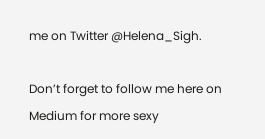me on Twitter @Helena_Sigh.

Don’t forget to follow me here on Medium for more sexy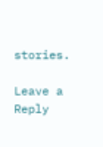stories.

Leave a Reply